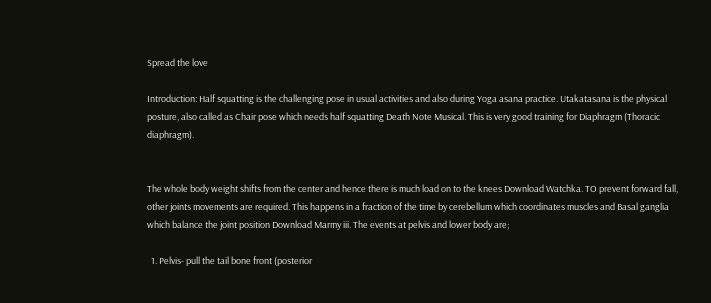Spread the love

Introduction: Half squatting is the challenging pose in usual activities and also during Yoga asana practice. Utakatasana is the physical posture, also called as Chair pose which needs half squatting Death Note Musical. This is very good training for Diaphragm (Thoracic diaphragm).


The whole body weight shifts from the center and hence there is much load on to the knees Download Watchka. TO prevent forward fall, other joints movements are required. This happens in a fraction of the time by cerebellum which coordinates muscles and Basal ganglia which balance the joint position Download Marmy iii. The events at pelvis and lower body are;

  1. Pelvis- pull the tail bone front (posterior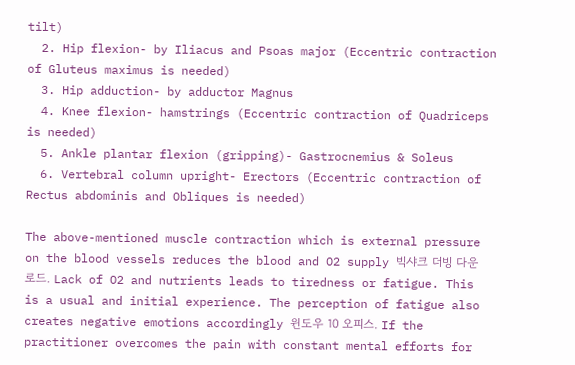tilt)
  2. Hip flexion- by Iliacus and Psoas major (Eccentric contraction of Gluteus maximus is needed)
  3. Hip adduction- by adductor Magnus
  4. Knee flexion- hamstrings (Eccentric contraction of Quadriceps is needed)
  5. Ankle plantar flexion (gripping)- Gastrocnemius & Soleus
  6. Vertebral column upright- Erectors (Eccentric contraction of Rectus abdominis and Obliques is needed)

The above-mentioned muscle contraction which is external pressure on the blood vessels reduces the blood and O2 supply 빅샤크 더빙 다운로드. Lack of O2 and nutrients leads to tiredness or fatigue. This is a usual and initial experience. The perception of fatigue also creates negative emotions accordingly 윈도우 10 오피스. If the practitioner overcomes the pain with constant mental efforts for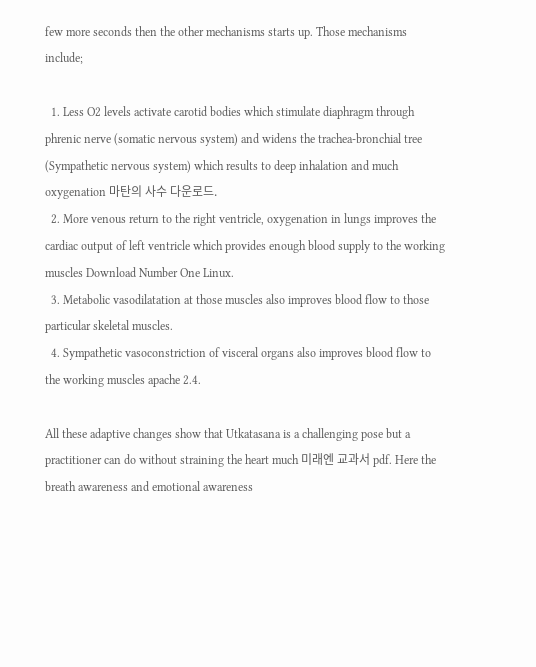few more seconds then the other mechanisms starts up. Those mechanisms include;

  1. Less O2 levels activate carotid bodies which stimulate diaphragm through phrenic nerve (somatic nervous system) and widens the trachea-bronchial tree (Sympathetic nervous system) which results to deep inhalation and much oxygenation 마탄의 사수 다운로드.
  2. More venous return to the right ventricle, oxygenation in lungs improves the cardiac output of left ventricle which provides enough blood supply to the working muscles Download Number One Linux.
  3. Metabolic vasodilatation at those muscles also improves blood flow to those particular skeletal muscles.
  4. Sympathetic vasoconstriction of visceral organs also improves blood flow to the working muscles apache 2.4.

All these adaptive changes show that Utkatasana is a challenging pose but a practitioner can do without straining the heart much 미래엔 교과서 pdf. Here the breath awareness and emotional awareness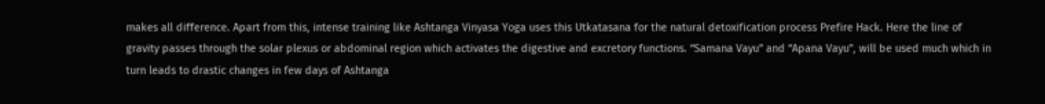makes all difference. Apart from this, intense training like Ashtanga Vinyasa Yoga uses this Utkatasana for the natural detoxification process Prefire Hack. Here the line of gravity passes through the solar plexus or abdominal region which activates the digestive and excretory functions. “Samana Vayu” and “Apana Vayu”, will be used much which in turn leads to drastic changes in few days of Ashtanga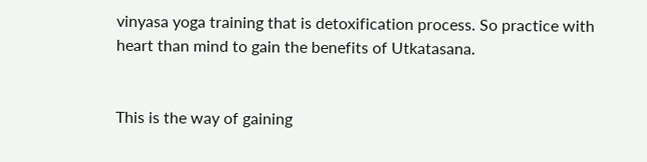vinyasa yoga training that is detoxification process. So practice with heart than mind to gain the benefits of Utkatasana.


This is the way of gaining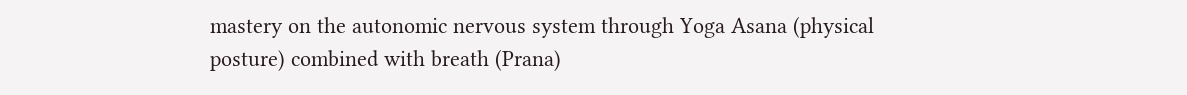mastery on the autonomic nervous system through Yoga Asana (physical posture) combined with breath (Prana)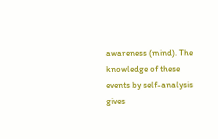awareness (mind). The knowledge of these events by self-analysis gives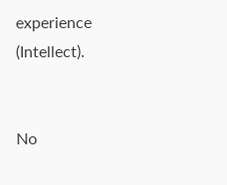experience (Intellect).


No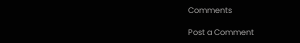Comments

Post a Comment